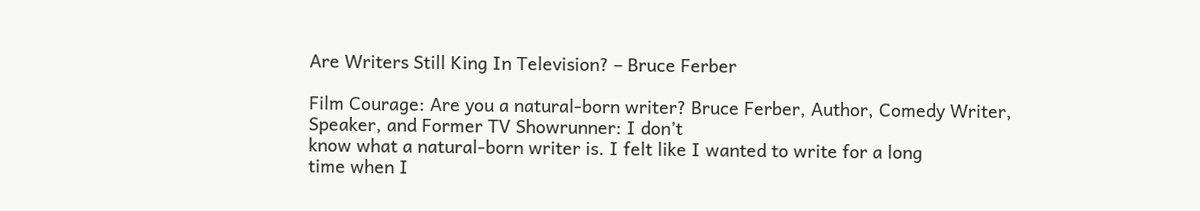Are Writers Still King In Television? – Bruce Ferber

Film Courage: Are you a natural-born writer? Bruce Ferber, Author, Comedy Writer, Speaker, and Former TV Showrunner: I don’t
know what a natural-born writer is. I felt like I wanted to write for a long
time when I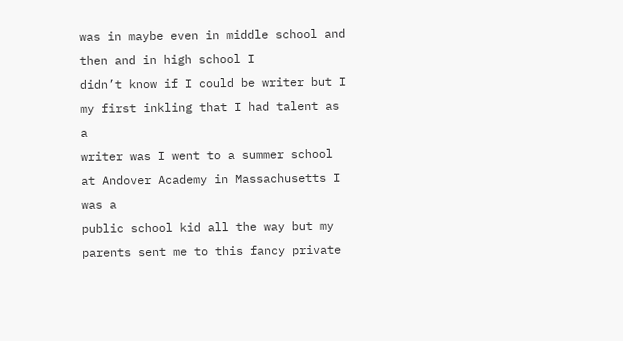was in maybe even in middle school and then and in high school I
didn’t know if I could be writer but I my first inkling that I had talent as a
writer was I went to a summer school at Andover Academy in Massachusetts I was a
public school kid all the way but my parents sent me to this fancy private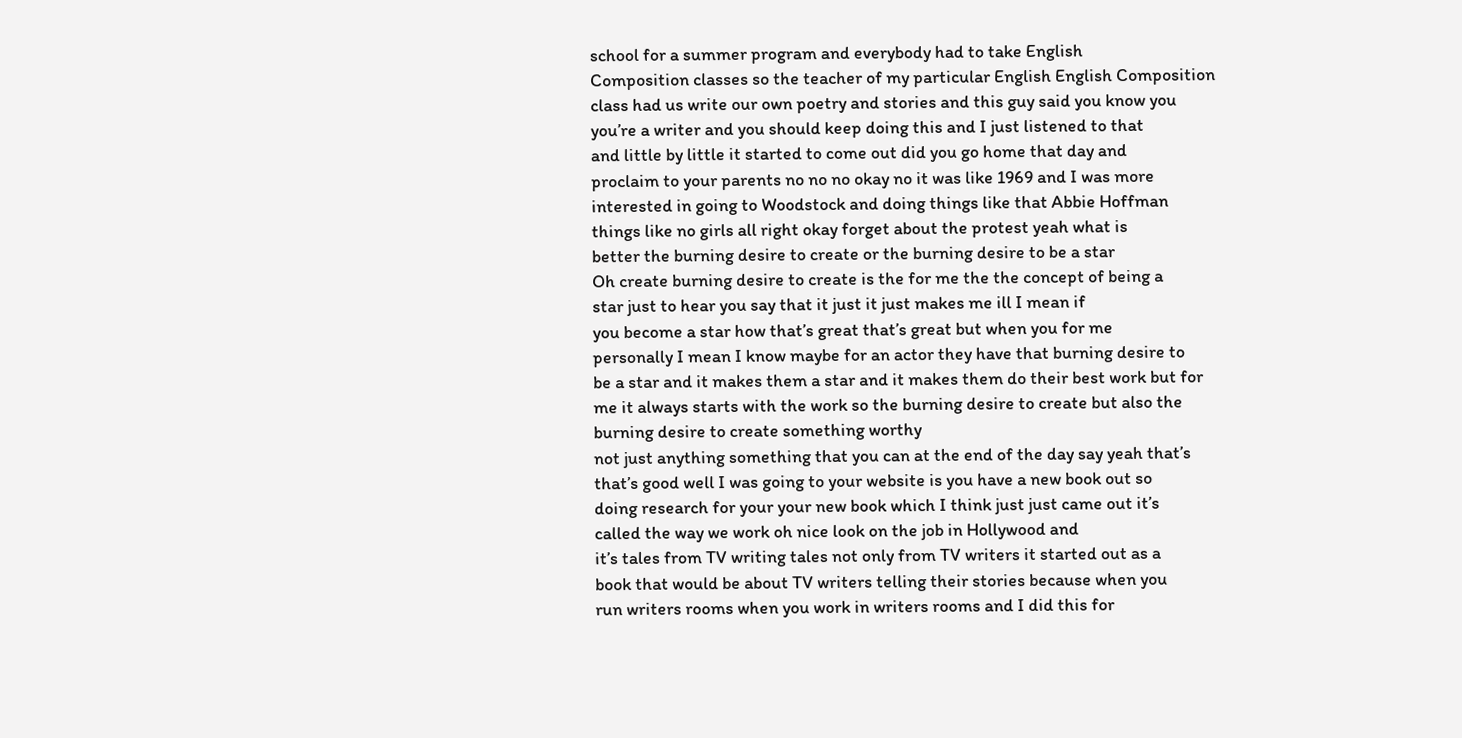school for a summer program and everybody had to take English
Composition classes so the teacher of my particular English English Composition
class had us write our own poetry and stories and this guy said you know you
you’re a writer and you should keep doing this and I just listened to that
and little by little it started to come out did you go home that day and
proclaim to your parents no no no okay no it was like 1969 and I was more
interested in going to Woodstock and doing things like that Abbie Hoffman
things like no girls all right okay forget about the protest yeah what is
better the burning desire to create or the burning desire to be a star
Oh create burning desire to create is the for me the the concept of being a
star just to hear you say that it just it just makes me ill I mean if
you become a star how that’s great that’s great but when you for me
personally I mean I know maybe for an actor they have that burning desire to
be a star and it makes them a star and it makes them do their best work but for
me it always starts with the work so the burning desire to create but also the
burning desire to create something worthy
not just anything something that you can at the end of the day say yeah that’s
that’s good well I was going to your website is you have a new book out so
doing research for your your new book which I think just just came out it’s
called the way we work oh nice look on the job in Hollywood and
it’s tales from TV writing tales not only from TV writers it started out as a
book that would be about TV writers telling their stories because when you
run writers rooms when you work in writers rooms and I did this for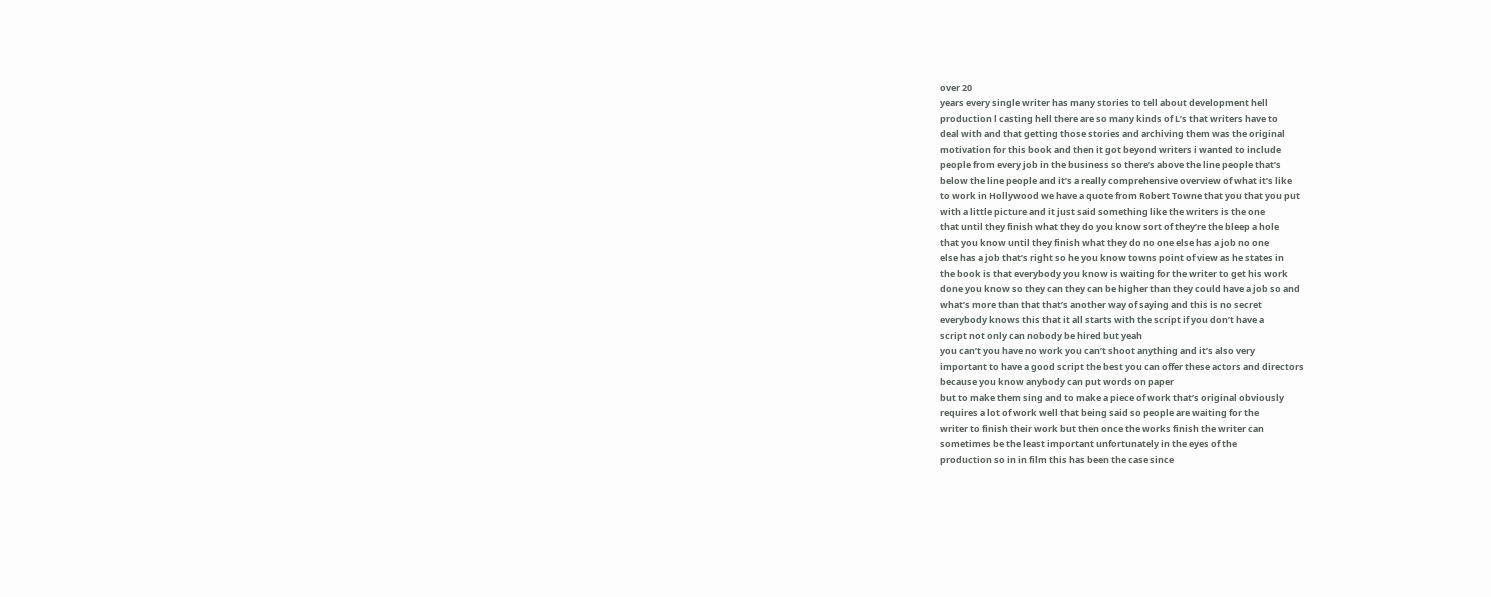over 20
years every single writer has many stories to tell about development hell
production l casting hell there are so many kinds of L’s that writers have to
deal with and that getting those stories and archiving them was the original
motivation for this book and then it got beyond writers i wanted to include
people from every job in the business so there’s above the line people that’s
below the line people and it’s a really comprehensive overview of what it’s like
to work in Hollywood we have a quote from Robert Towne that you that you put
with a little picture and it just said something like the writers is the one
that until they finish what they do you know sort of they’re the bleep a hole
that you know until they finish what they do no one else has a job no one
else has a job that’s right so he you know towns point of view as he states in
the book is that everybody you know is waiting for the writer to get his work
done you know so they can they can be higher than they could have a job so and
what’s more than that that’s another way of saying and this is no secret
everybody knows this that it all starts with the script if you don’t have a
script not only can nobody be hired but yeah
you can’t you have no work you can’t shoot anything and it’s also very
important to have a good script the best you can offer these actors and directors
because you know anybody can put words on paper
but to make them sing and to make a piece of work that’s original obviously
requires a lot of work well that being said so people are waiting for the
writer to finish their work but then once the works finish the writer can
sometimes be the least important unfortunately in the eyes of the
production so in in film this has been the case since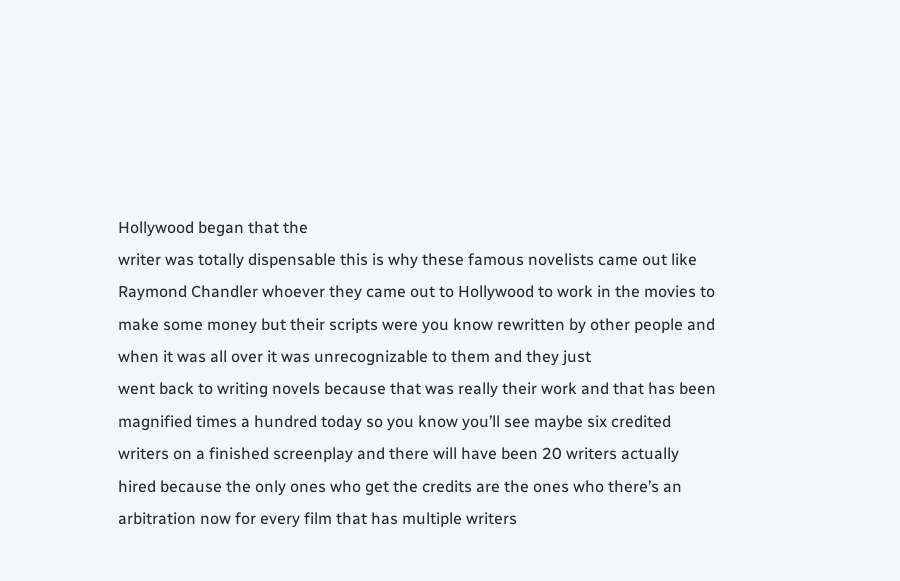Hollywood began that the
writer was totally dispensable this is why these famous novelists came out like
Raymond Chandler whoever they came out to Hollywood to work in the movies to
make some money but their scripts were you know rewritten by other people and
when it was all over it was unrecognizable to them and they just
went back to writing novels because that was really their work and that has been
magnified times a hundred today so you know you’ll see maybe six credited
writers on a finished screenplay and there will have been 20 writers actually
hired because the only ones who get the credits are the ones who there’s an
arbitration now for every film that has multiple writers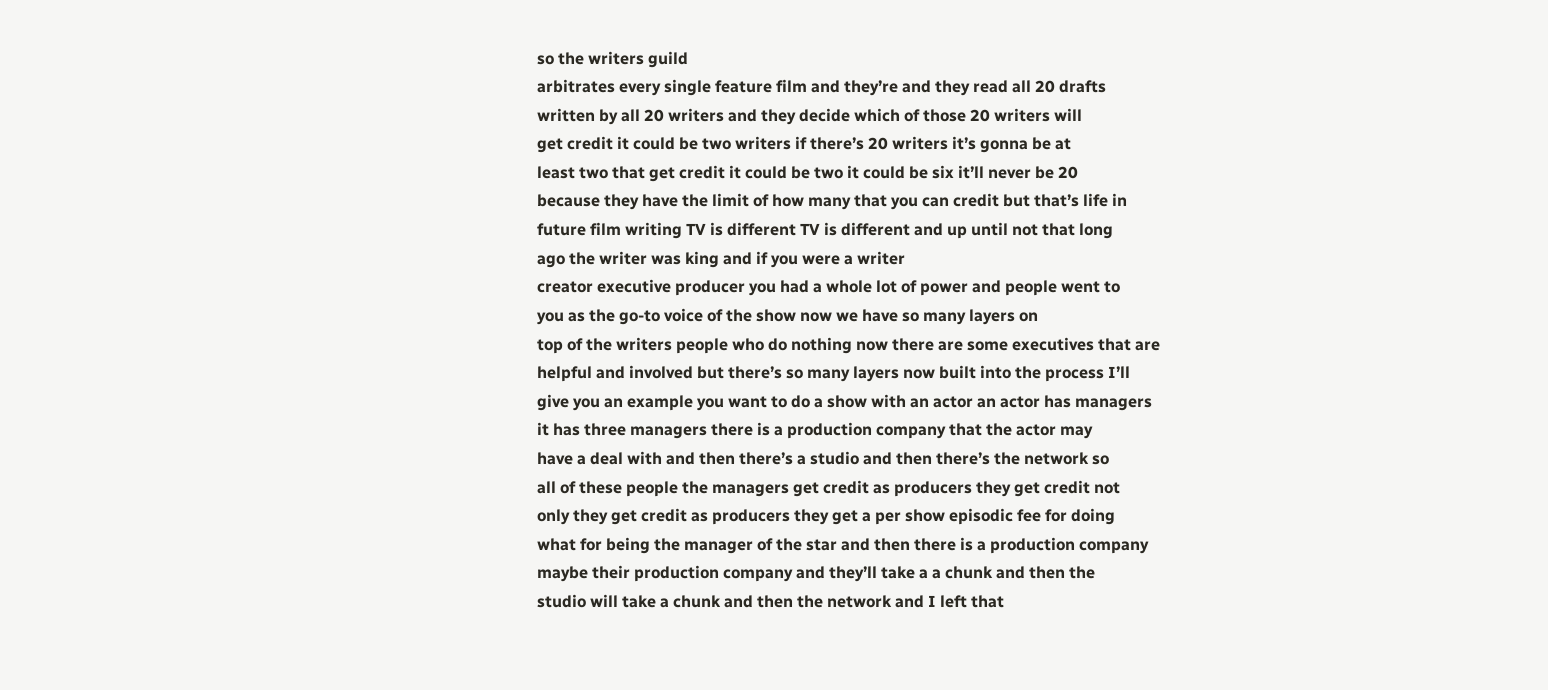so the writers guild
arbitrates every single feature film and they’re and they read all 20 drafts
written by all 20 writers and they decide which of those 20 writers will
get credit it could be two writers if there’s 20 writers it’s gonna be at
least two that get credit it could be two it could be six it’ll never be 20
because they have the limit of how many that you can credit but that’s life in
future film writing TV is different TV is different and up until not that long
ago the writer was king and if you were a writer
creator executive producer you had a whole lot of power and people went to
you as the go-to voice of the show now we have so many layers on
top of the writers people who do nothing now there are some executives that are
helpful and involved but there’s so many layers now built into the process I’ll
give you an example you want to do a show with an actor an actor has managers
it has three managers there is a production company that the actor may
have a deal with and then there’s a studio and then there’s the network so
all of these people the managers get credit as producers they get credit not
only they get credit as producers they get a per show episodic fee for doing
what for being the manager of the star and then there is a production company
maybe their production company and they’ll take a a chunk and then the
studio will take a chunk and then the network and I left that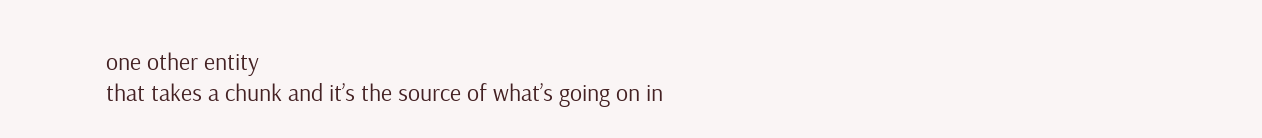one other entity
that takes a chunk and it’s the source of what’s going on in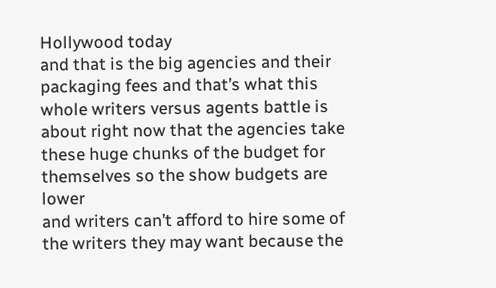Hollywood today
and that is the big agencies and their packaging fees and that’s what this
whole writers versus agents battle is about right now that the agencies take
these huge chunks of the budget for themselves so the show budgets are lower
and writers can’t afford to hire some of the writers they may want because the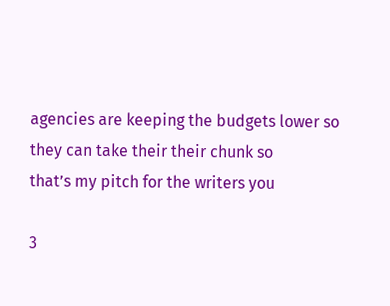agencies are keeping the budgets lower so they can take their their chunk so
that’s my pitch for the writers you

3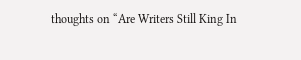thoughts on “Are Writers Still King In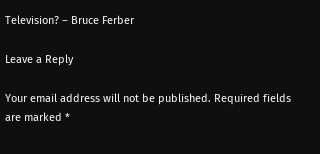Television? – Bruce Ferber

Leave a Reply

Your email address will not be published. Required fields are marked *